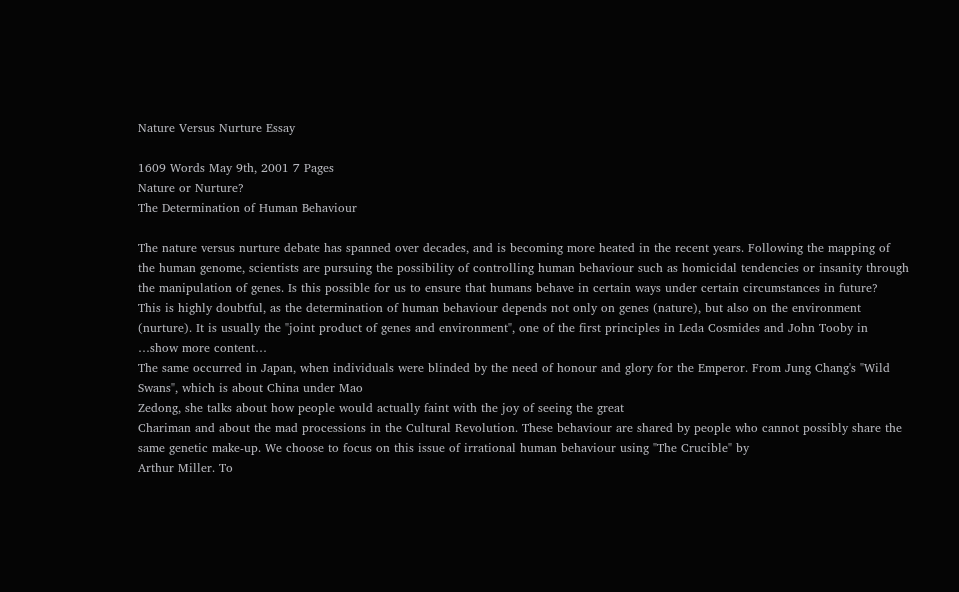Nature Versus Nurture Essay

1609 Words May 9th, 2001 7 Pages
Nature or Nurture?
The Determination of Human Behaviour

The nature versus nurture debate has spanned over decades, and is becoming more heated in the recent years. Following the mapping of the human genome, scientists are pursuing the possibility of controlling human behaviour such as homicidal tendencies or insanity through the manipulation of genes. Is this possible for us to ensure that humans behave in certain ways under certain circumstances in future?
This is highly doubtful, as the determination of human behaviour depends not only on genes (nature), but also on the environment (nurture). It is usually the "joint product of genes and environment", one of the first principles in Leda Cosmides and John Tooby in
…show more content…
The same occurred in Japan, when individuals were blinded by the need of honour and glory for the Emperor. From Jung Chang's "Wild Swans", which is about China under Mao
Zedong, she talks about how people would actually faint with the joy of seeing the great
Chariman and about the mad processions in the Cultural Revolution. These behaviour are shared by people who cannot possibly share the same genetic make-up. We choose to focus on this issue of irrational human behaviour using "The Crucible" by
Arthur Miller. To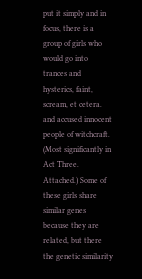put it simply and in focus, there is a group of girls who would go into trances and hysterics, faint, scream, et cetera. and accused innocent people of witchcraft. (Most significantly in Act Three. Attached.) Some of these girls share similar genes because they are related, but there the genetic similarity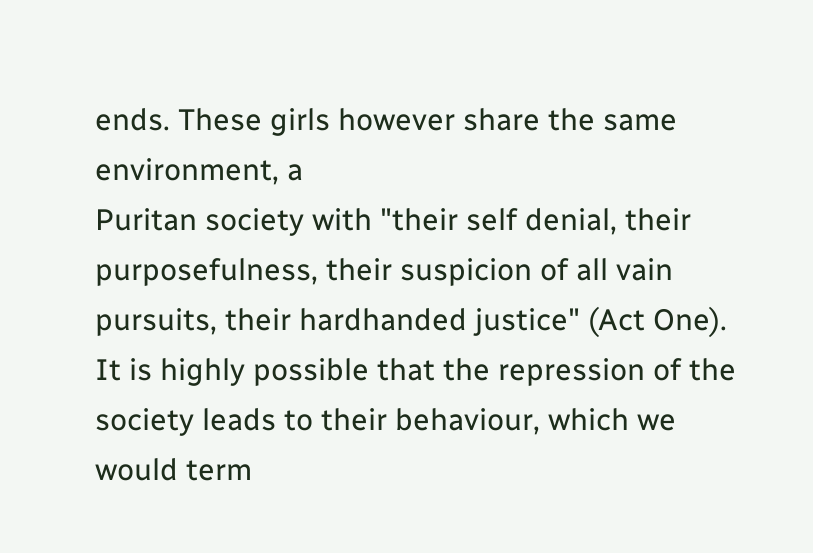ends. These girls however share the same environment, a
Puritan society with "their self denial, their purposefulness, their suspicion of all vain pursuits, their hardhanded justice" (Act One). It is highly possible that the repression of the society leads to their behaviour, which we would term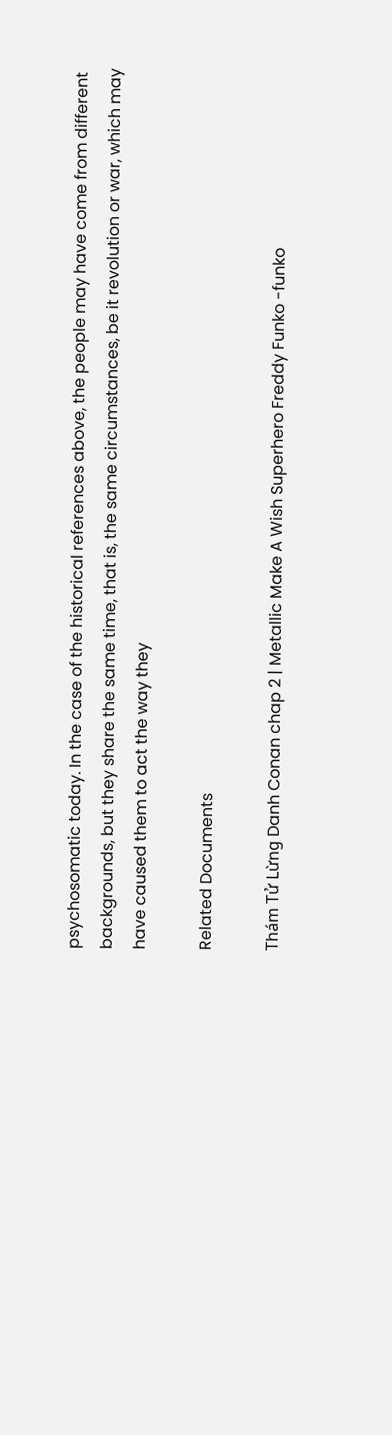psychosomatic today. In the case of the historical references above, the people may have come from different backgrounds, but they share the same time, that is, the same circumstances, be it revolution or war, which may have caused them to act the way they

Related Documents

Thám Tử Lừng Danh Conan chap 2 | Metallic Make A Wish Superhero Freddy Funko -funko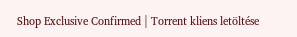Shop Exclusive Confirmed | Torrent kliens letöltése